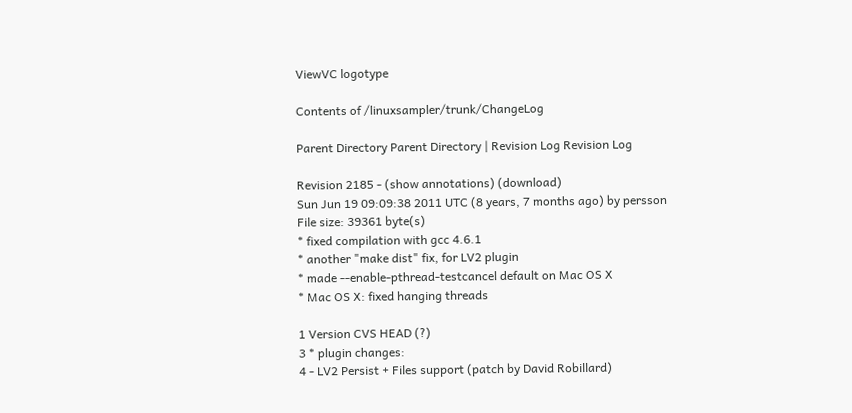ViewVC logotype

Contents of /linuxsampler/trunk/ChangeLog

Parent Directory Parent Directory | Revision Log Revision Log

Revision 2185 - (show annotations) (download)
Sun Jun 19 09:09:38 2011 UTC (8 years, 7 months ago) by persson
File size: 39361 byte(s)
* fixed compilation with gcc 4.6.1
* another "make dist" fix, for LV2 plugin
* made --enable-pthread-testcancel default on Mac OS X
* Mac OS X: fixed hanging threads

1 Version CVS HEAD (?)
3 * plugin changes:
4 - LV2 Persist + Files support (patch by David Robillard)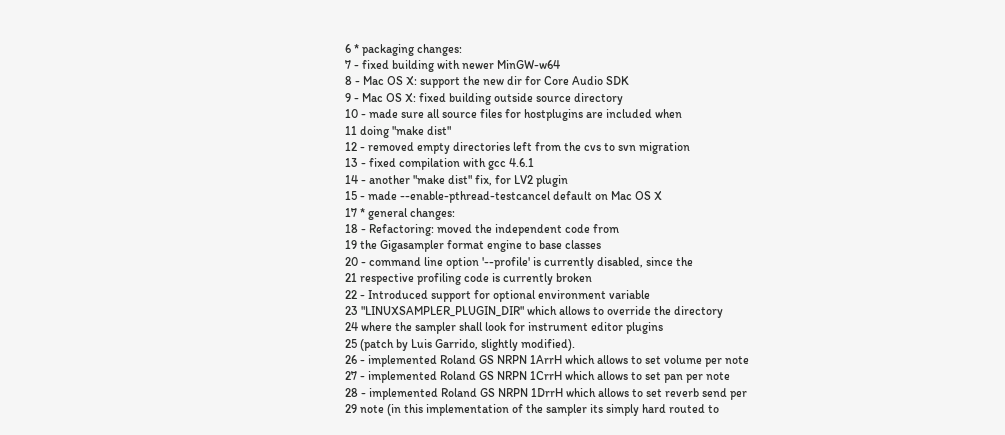6 * packaging changes:
7 - fixed building with newer MinGW-w64
8 - Mac OS X: support the new dir for Core Audio SDK
9 - Mac OS X: fixed building outside source directory
10 - made sure all source files for hostplugins are included when
11 doing "make dist"
12 - removed empty directories left from the cvs to svn migration
13 - fixed compilation with gcc 4.6.1
14 - another "make dist" fix, for LV2 plugin
15 - made --enable-pthread-testcancel default on Mac OS X
17 * general changes:
18 - Refactoring: moved the independent code from
19 the Gigasampler format engine to base classes
20 - command line option '--profile' is currently disabled, since the
21 respective profiling code is currently broken
22 - Introduced support for optional environment variable
23 "LINUXSAMPLER_PLUGIN_DIR" which allows to override the directory
24 where the sampler shall look for instrument editor plugins
25 (patch by Luis Garrido, slightly modified).
26 - implemented Roland GS NRPN 1ArrH which allows to set volume per note
27 - implemented Roland GS NRPN 1CrrH which allows to set pan per note
28 - implemented Roland GS NRPN 1DrrH which allows to set reverb send per
29 note (in this implementation of the sampler its simply hard routed to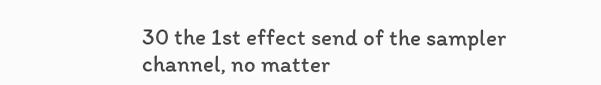30 the 1st effect send of the sampler channel, no matter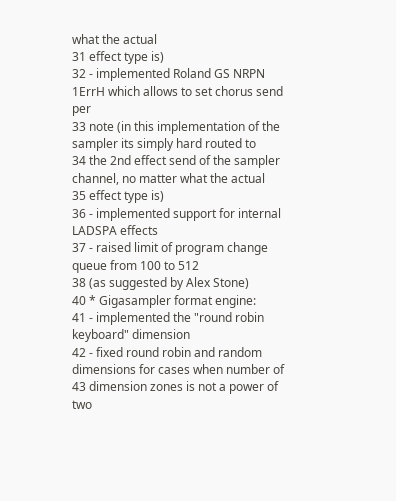what the actual
31 effect type is)
32 - implemented Roland GS NRPN 1ErrH which allows to set chorus send per
33 note (in this implementation of the sampler its simply hard routed to
34 the 2nd effect send of the sampler channel, no matter what the actual
35 effect type is)
36 - implemented support for internal LADSPA effects
37 - raised limit of program change queue from 100 to 512
38 (as suggested by Alex Stone)
40 * Gigasampler format engine:
41 - implemented the "round robin keyboard" dimension
42 - fixed round robin and random dimensions for cases when number of
43 dimension zones is not a power of two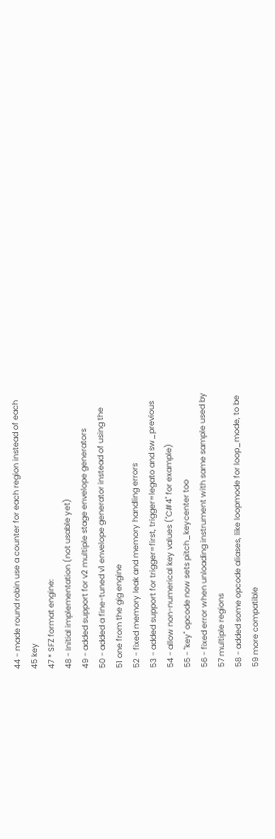44 - made round robin use a counter for each region instead of each
45 key
47 * SFZ format engine:
48 - Initial implementation (not usable yet)
49 - added support for v2 multiple stage envelope generators
50 - added a fine-tuned v1 envelope generator instead of using the
51 one from the gig engine
52 - fixed memory leak and memory handling errors
53 - added support for trigger=first, trigger=legato and sw_previous
54 - allow non-numerical key values ("C#4" for example)
55 - "key" opcode now sets pitch_keycenter too
56 - fixed error when unloading instrument with same sample used by
57 multiple regions
58 - added some opcode aliases, like loopmode for loop_mode, to be
59 more compatible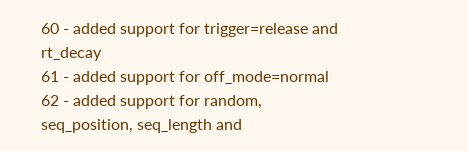60 - added support for trigger=release and rt_decay
61 - added support for off_mode=normal
62 - added support for random, seq_position, seq_length and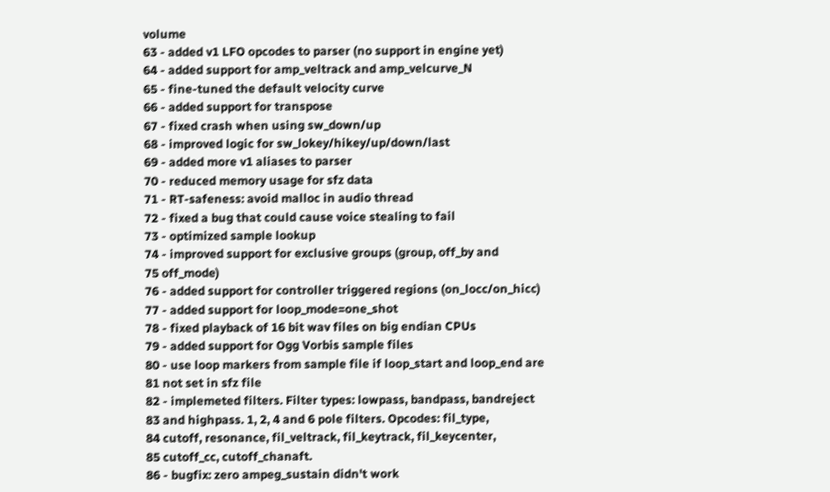volume
63 - added v1 LFO opcodes to parser (no support in engine yet)
64 - added support for amp_veltrack and amp_velcurve_N
65 - fine-tuned the default velocity curve
66 - added support for transpose
67 - fixed crash when using sw_down/up
68 - improved logic for sw_lokey/hikey/up/down/last
69 - added more v1 aliases to parser
70 - reduced memory usage for sfz data
71 - RT-safeness: avoid malloc in audio thread
72 - fixed a bug that could cause voice stealing to fail
73 - optimized sample lookup
74 - improved support for exclusive groups (group, off_by and
75 off_mode)
76 - added support for controller triggered regions (on_locc/on_hicc)
77 - added support for loop_mode=one_shot
78 - fixed playback of 16 bit wav files on big endian CPUs
79 - added support for Ogg Vorbis sample files
80 - use loop markers from sample file if loop_start and loop_end are
81 not set in sfz file
82 - implemeted filters. Filter types: lowpass, bandpass, bandreject
83 and highpass. 1, 2, 4 and 6 pole filters. Opcodes: fil_type,
84 cutoff, resonance, fil_veltrack, fil_keytrack, fil_keycenter,
85 cutoff_cc, cutoff_chanaft.
86 - bugfix: zero ampeg_sustain didn't work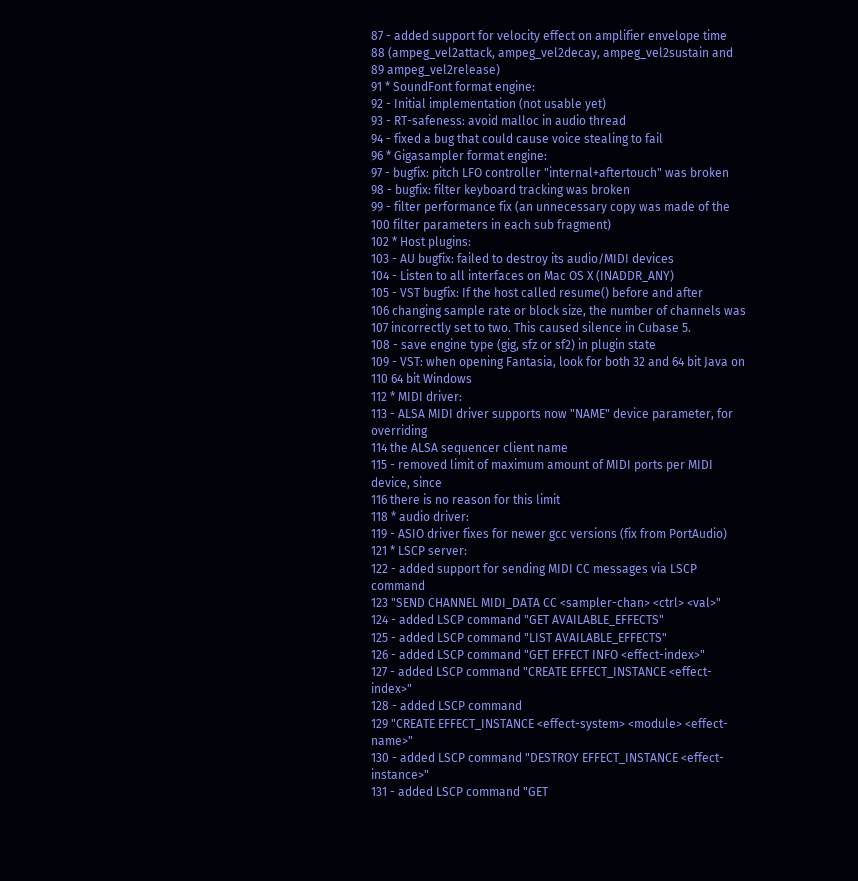87 - added support for velocity effect on amplifier envelope time
88 (ampeg_vel2attack, ampeg_vel2decay, ampeg_vel2sustain and
89 ampeg_vel2release)
91 * SoundFont format engine:
92 - Initial implementation (not usable yet)
93 - RT-safeness: avoid malloc in audio thread
94 - fixed a bug that could cause voice stealing to fail
96 * Gigasampler format engine:
97 - bugfix: pitch LFO controller "internal+aftertouch" was broken
98 - bugfix: filter keyboard tracking was broken
99 - filter performance fix (an unnecessary copy was made of the
100 filter parameters in each sub fragment)
102 * Host plugins:
103 - AU bugfix: failed to destroy its audio/MIDI devices
104 - Listen to all interfaces on Mac OS X (INADDR_ANY)
105 - VST bugfix: If the host called resume() before and after
106 changing sample rate or block size, the number of channels was
107 incorrectly set to two. This caused silence in Cubase 5.
108 - save engine type (gig, sfz or sf2) in plugin state
109 - VST: when opening Fantasia, look for both 32 and 64 bit Java on
110 64 bit Windows
112 * MIDI driver:
113 - ALSA MIDI driver supports now "NAME" device parameter, for overriding
114 the ALSA sequencer client name
115 - removed limit of maximum amount of MIDI ports per MIDI device, since
116 there is no reason for this limit
118 * audio driver:
119 - ASIO driver fixes for newer gcc versions (fix from PortAudio)
121 * LSCP server:
122 - added support for sending MIDI CC messages via LSCP command
123 "SEND CHANNEL MIDI_DATA CC <sampler-chan> <ctrl> <val>"
124 - added LSCP command "GET AVAILABLE_EFFECTS"
125 - added LSCP command "LIST AVAILABLE_EFFECTS"
126 - added LSCP command "GET EFFECT INFO <effect-index>"
127 - added LSCP command "CREATE EFFECT_INSTANCE <effect-index>"
128 - added LSCP command
129 "CREATE EFFECT_INSTANCE <effect-system> <module> <effect-name>"
130 - added LSCP command "DESTROY EFFECT_INSTANCE <effect-instance>"
131 - added LSCP command "GET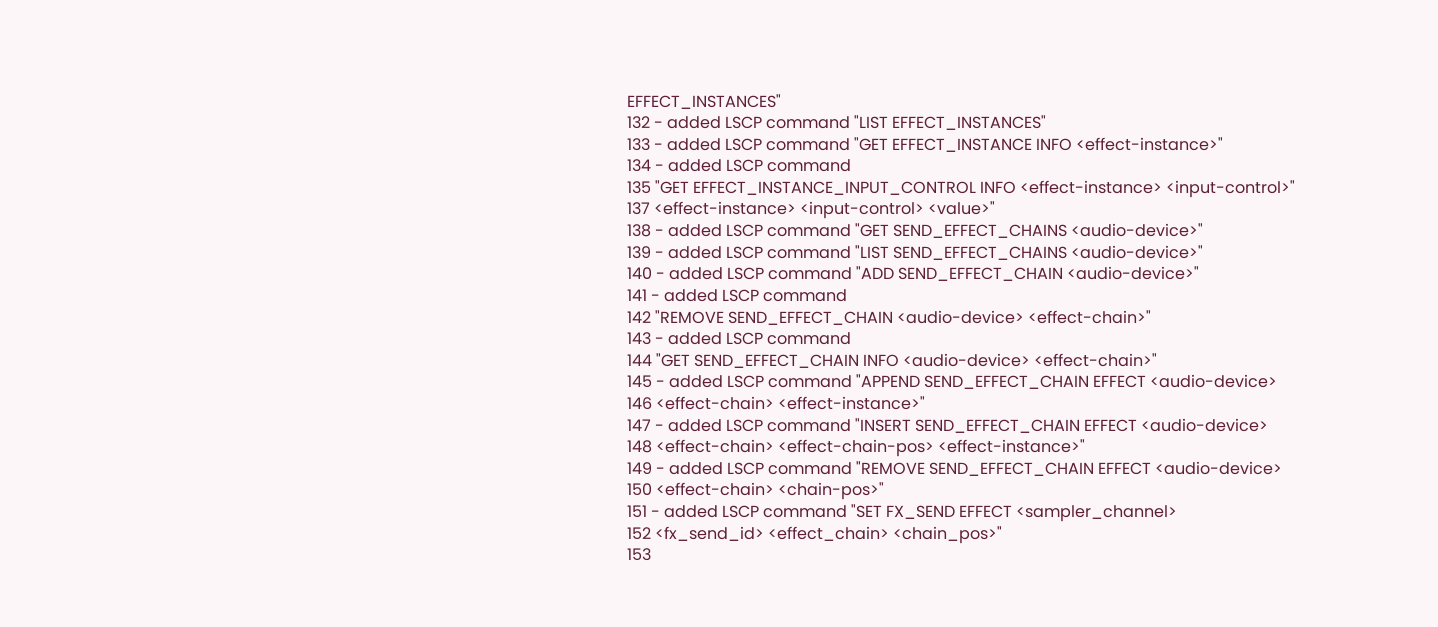EFFECT_INSTANCES"
132 - added LSCP command "LIST EFFECT_INSTANCES"
133 - added LSCP command "GET EFFECT_INSTANCE INFO <effect-instance>"
134 - added LSCP command
135 "GET EFFECT_INSTANCE_INPUT_CONTROL INFO <effect-instance> <input-control>"
137 <effect-instance> <input-control> <value>"
138 - added LSCP command "GET SEND_EFFECT_CHAINS <audio-device>"
139 - added LSCP command "LIST SEND_EFFECT_CHAINS <audio-device>"
140 - added LSCP command "ADD SEND_EFFECT_CHAIN <audio-device>"
141 - added LSCP command
142 "REMOVE SEND_EFFECT_CHAIN <audio-device> <effect-chain>"
143 - added LSCP command
144 "GET SEND_EFFECT_CHAIN INFO <audio-device> <effect-chain>"
145 - added LSCP command "APPEND SEND_EFFECT_CHAIN EFFECT <audio-device>
146 <effect-chain> <effect-instance>"
147 - added LSCP command "INSERT SEND_EFFECT_CHAIN EFFECT <audio-device>
148 <effect-chain> <effect-chain-pos> <effect-instance>"
149 - added LSCP command "REMOVE SEND_EFFECT_CHAIN EFFECT <audio-device>
150 <effect-chain> <chain-pos>"
151 - added LSCP command "SET FX_SEND EFFECT <sampler_channel>
152 <fx_send_id> <effect_chain> <chain_pos>"
153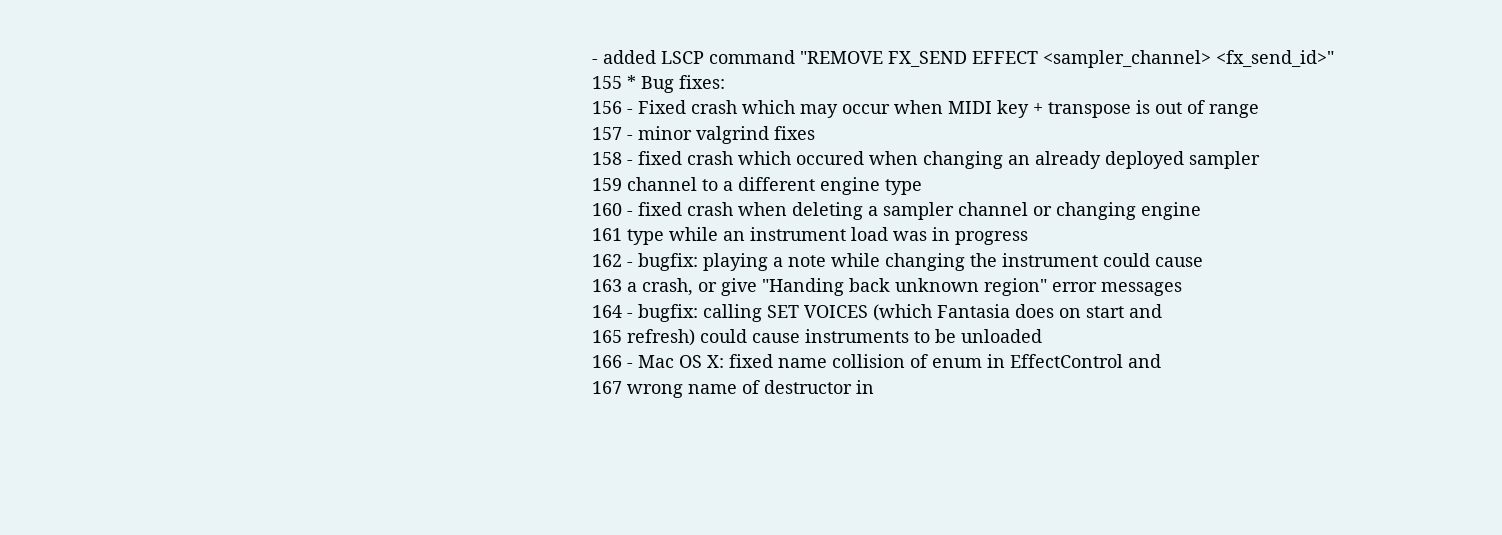- added LSCP command "REMOVE FX_SEND EFFECT <sampler_channel> <fx_send_id>"
155 * Bug fixes:
156 - Fixed crash which may occur when MIDI key + transpose is out of range
157 - minor valgrind fixes
158 - fixed crash which occured when changing an already deployed sampler
159 channel to a different engine type
160 - fixed crash when deleting a sampler channel or changing engine
161 type while an instrument load was in progress
162 - bugfix: playing a note while changing the instrument could cause
163 a crash, or give "Handing back unknown region" error messages
164 - bugfix: calling SET VOICES (which Fantasia does on start and
165 refresh) could cause instruments to be unloaded
166 - Mac OS X: fixed name collision of enum in EffectControl and
167 wrong name of destructor in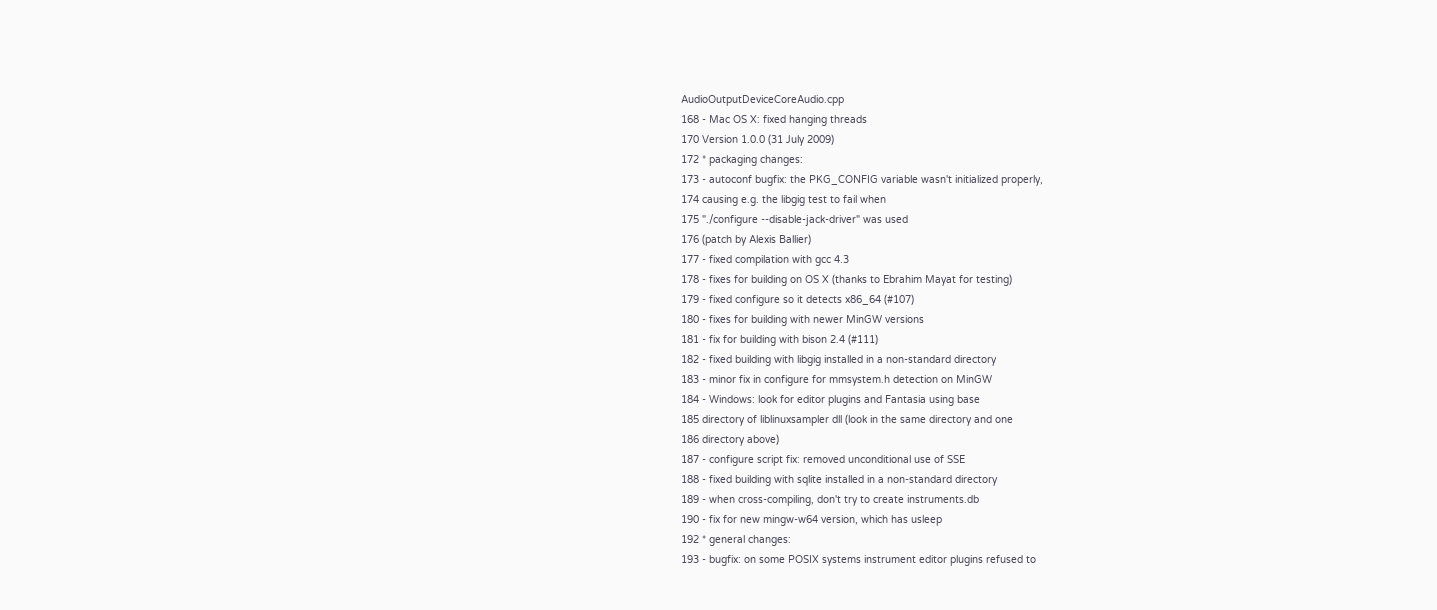AudioOutputDeviceCoreAudio.cpp
168 - Mac OS X: fixed hanging threads
170 Version 1.0.0 (31 July 2009)
172 * packaging changes:
173 - autoconf bugfix: the PKG_CONFIG variable wasn't initialized properly,
174 causing e.g. the libgig test to fail when
175 "./configure --disable-jack-driver" was used
176 (patch by Alexis Ballier)
177 - fixed compilation with gcc 4.3
178 - fixes for building on OS X (thanks to Ebrahim Mayat for testing)
179 - fixed configure so it detects x86_64 (#107)
180 - fixes for building with newer MinGW versions
181 - fix for building with bison 2.4 (#111)
182 - fixed building with libgig installed in a non-standard directory
183 - minor fix in configure for mmsystem.h detection on MinGW
184 - Windows: look for editor plugins and Fantasia using base
185 directory of liblinuxsampler dll (look in the same directory and one
186 directory above)
187 - configure script fix: removed unconditional use of SSE
188 - fixed building with sqlite installed in a non-standard directory
189 - when cross-compiling, don't try to create instruments.db
190 - fix for new mingw-w64 version, which has usleep
192 * general changes:
193 - bugfix: on some POSIX systems instrument editor plugins refused to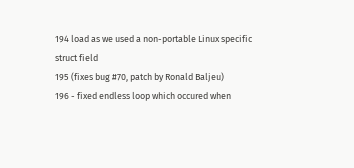194 load as we used a non-portable Linux specific struct field
195 (fixes bug #70, patch by Ronald Baljeu)
196 - fixed endless loop which occured when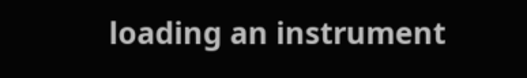loading an instrument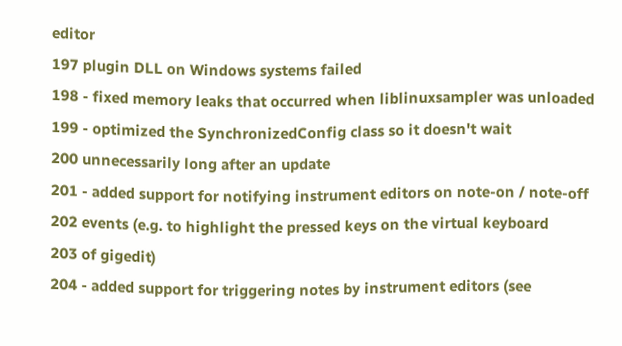editor
197 plugin DLL on Windows systems failed
198 - fixed memory leaks that occurred when liblinuxsampler was unloaded
199 - optimized the SynchronizedConfig class so it doesn't wait
200 unnecessarily long after an update
201 - added support for notifying instrument editors on note-on / note-off
202 events (e.g. to highlight the pressed keys on the virtual keyboard
203 of gigedit)
204 - added support for triggering notes by instrument editors (see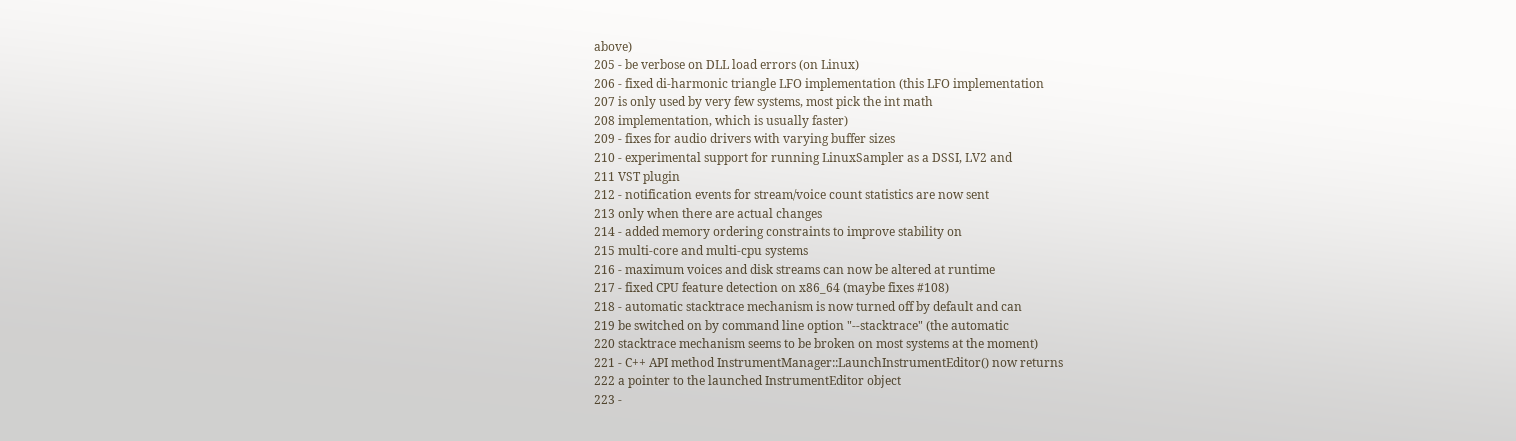above)
205 - be verbose on DLL load errors (on Linux)
206 - fixed di-harmonic triangle LFO implementation (this LFO implementation
207 is only used by very few systems, most pick the int math
208 implementation, which is usually faster)
209 - fixes for audio drivers with varying buffer sizes
210 - experimental support for running LinuxSampler as a DSSI, LV2 and
211 VST plugin
212 - notification events for stream/voice count statistics are now sent
213 only when there are actual changes
214 - added memory ordering constraints to improve stability on
215 multi-core and multi-cpu systems
216 - maximum voices and disk streams can now be altered at runtime
217 - fixed CPU feature detection on x86_64 (maybe fixes #108)
218 - automatic stacktrace mechanism is now turned off by default and can
219 be switched on by command line option "--stacktrace" (the automatic
220 stacktrace mechanism seems to be broken on most systems at the moment)
221 - C++ API method InstrumentManager::LaunchInstrumentEditor() now returns
222 a pointer to the launched InstrumentEditor object
223 -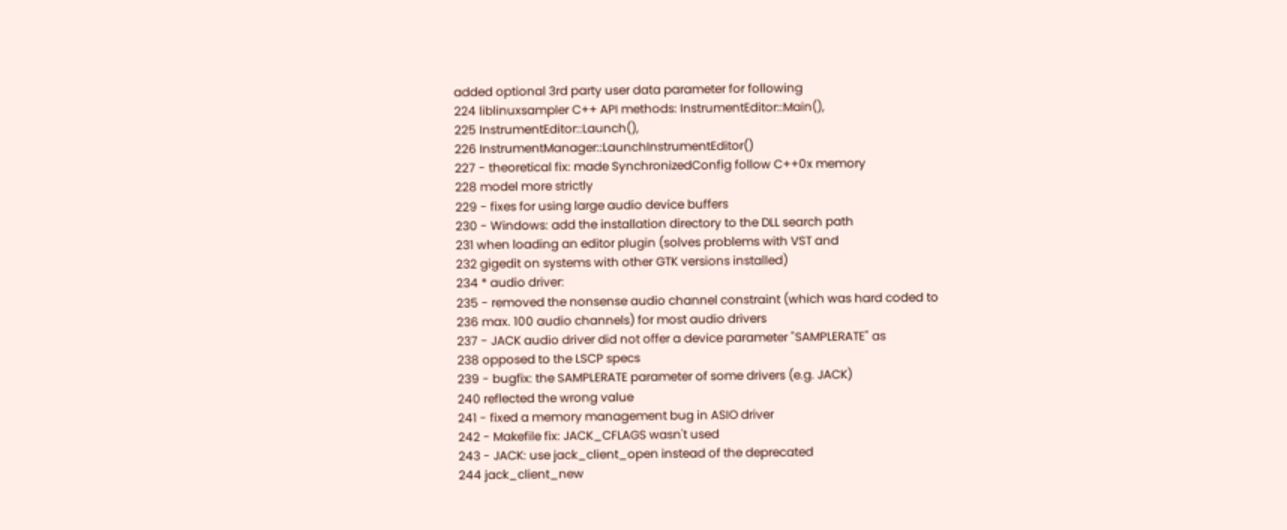added optional 3rd party user data parameter for following
224 liblinuxsampler C++ API methods: InstrumentEditor::Main(),
225 InstrumentEditor::Launch(),
226 InstrumentManager::LaunchInstrumentEditor()
227 - theoretical fix: made SynchronizedConfig follow C++0x memory
228 model more strictly
229 - fixes for using large audio device buffers
230 - Windows: add the installation directory to the DLL search path
231 when loading an editor plugin (solves problems with VST and
232 gigedit on systems with other GTK versions installed)
234 * audio driver:
235 - removed the nonsense audio channel constraint (which was hard coded to
236 max. 100 audio channels) for most audio drivers
237 - JACK audio driver did not offer a device parameter "SAMPLERATE" as
238 opposed to the LSCP specs
239 - bugfix: the SAMPLERATE parameter of some drivers (e.g. JACK)
240 reflected the wrong value
241 - fixed a memory management bug in ASIO driver
242 - Makefile fix: JACK_CFLAGS wasn't used
243 - JACK: use jack_client_open instead of the deprecated
244 jack_client_new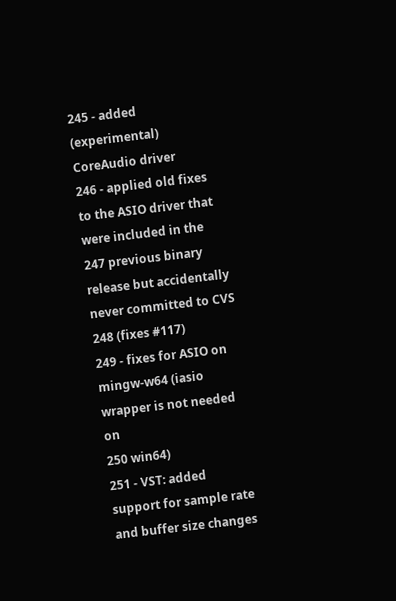245 - added (experimental) CoreAudio driver
246 - applied old fixes to the ASIO driver that were included in the
247 previous binary release but accidentally never committed to CVS
248 (fixes #117)
249 - fixes for ASIO on mingw-w64 (iasio wrapper is not needed on
250 win64)
251 - VST: added support for sample rate and buffer size changes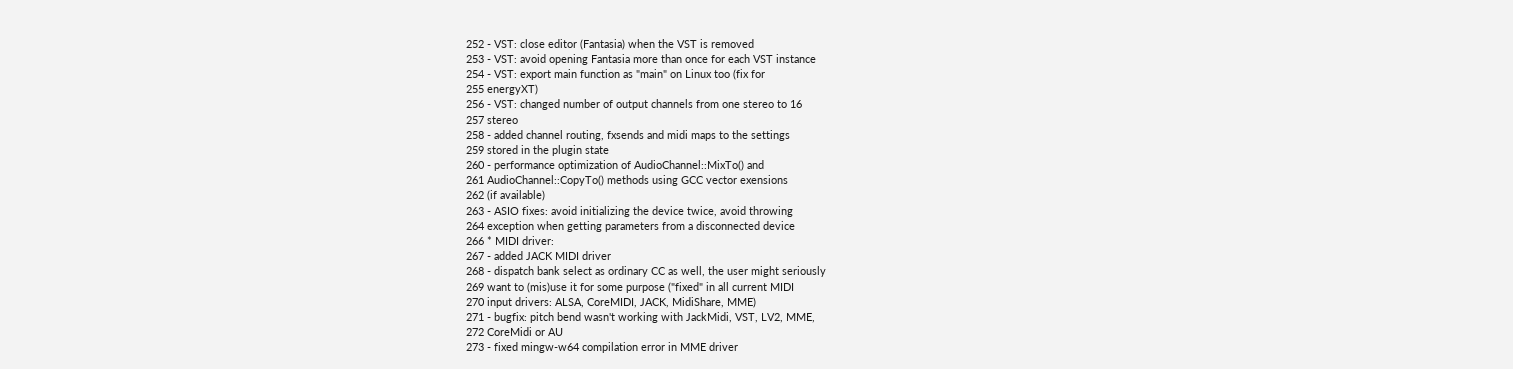252 - VST: close editor (Fantasia) when the VST is removed
253 - VST: avoid opening Fantasia more than once for each VST instance
254 - VST: export main function as "main" on Linux too (fix for
255 energyXT)
256 - VST: changed number of output channels from one stereo to 16
257 stereo
258 - added channel routing, fxsends and midi maps to the settings
259 stored in the plugin state
260 - performance optimization of AudioChannel::MixTo() and
261 AudioChannel::CopyTo() methods using GCC vector exensions
262 (if available)
263 - ASIO fixes: avoid initializing the device twice, avoid throwing
264 exception when getting parameters from a disconnected device
266 * MIDI driver:
267 - added JACK MIDI driver
268 - dispatch bank select as ordinary CC as well, the user might seriously
269 want to (mis)use it for some purpose ("fixed" in all current MIDI
270 input drivers: ALSA, CoreMIDI, JACK, MidiShare, MME)
271 - bugfix: pitch bend wasn't working with JackMidi, VST, LV2, MME,
272 CoreMidi or AU
273 - fixed mingw-w64 compilation error in MME driver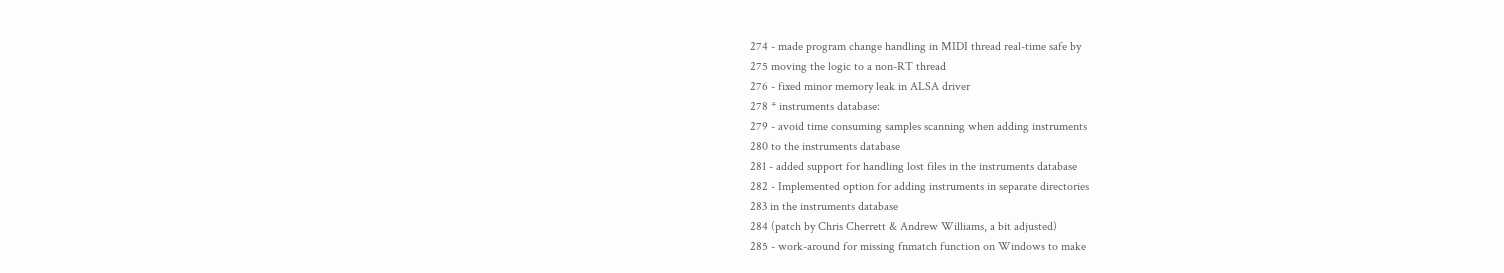274 - made program change handling in MIDI thread real-time safe by
275 moving the logic to a non-RT thread
276 - fixed minor memory leak in ALSA driver
278 * instruments database:
279 - avoid time consuming samples scanning when adding instruments
280 to the instruments database
281 - added support for handling lost files in the instruments database
282 - Implemented option for adding instruments in separate directories
283 in the instruments database
284 (patch by Chris Cherrett & Andrew Williams, a bit adjusted)
285 - work-around for missing fnmatch function on Windows to make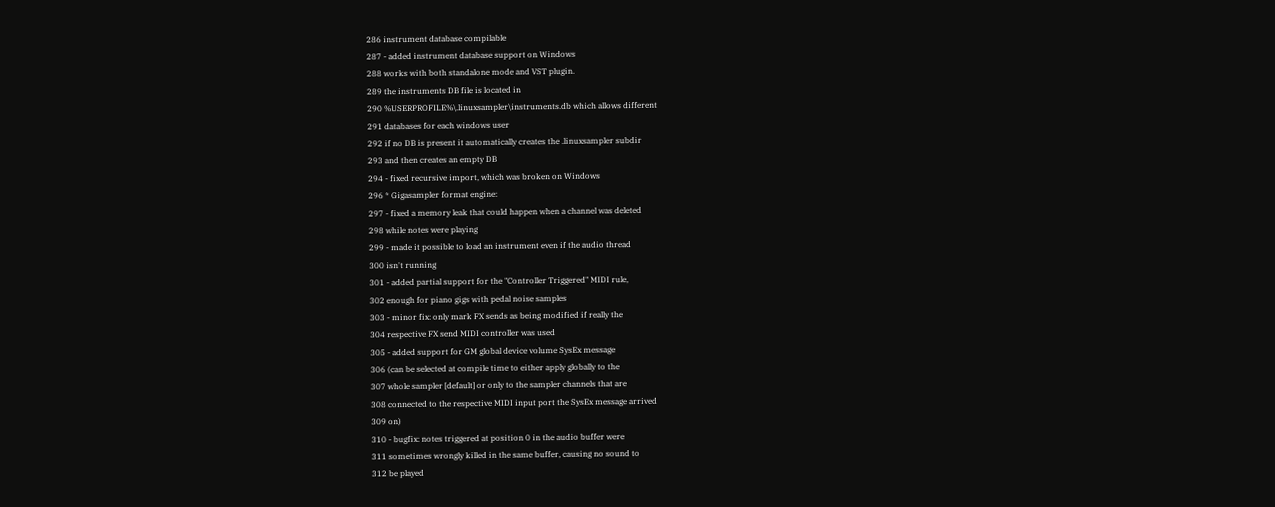286 instrument database compilable
287 - added instrument database support on Windows
288 works with both standalone mode and VST plugin.
289 the instruments DB file is located in
290 %USERPROFILE%\.linuxsampler\instruments.db which allows different
291 databases for each windows user
292 if no DB is present it automatically creates the .linuxsampler subdir
293 and then creates an empty DB
294 - fixed recursive import, which was broken on Windows
296 * Gigasampler format engine:
297 - fixed a memory leak that could happen when a channel was deleted
298 while notes were playing
299 - made it possible to load an instrument even if the audio thread
300 isn't running
301 - added partial support for the "Controller Triggered" MIDI rule,
302 enough for piano gigs with pedal noise samples
303 - minor fix: only mark FX sends as being modified if really the
304 respective FX send MIDI controller was used
305 - added support for GM global device volume SysEx message
306 (can be selected at compile time to either apply globally to the
307 whole sampler [default] or only to the sampler channels that are
308 connected to the respective MIDI input port the SysEx message arrived
309 on)
310 - bugfix: notes triggered at position 0 in the audio buffer were
311 sometimes wrongly killed in the same buffer, causing no sound to
312 be played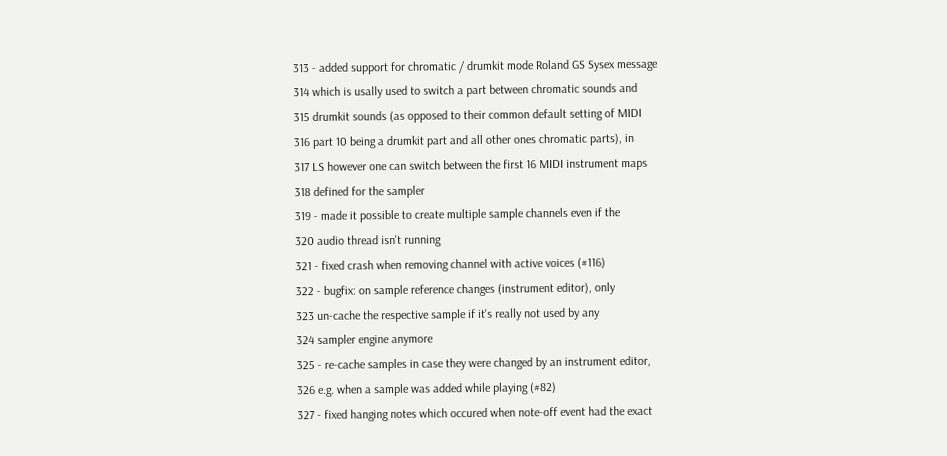313 - added support for chromatic / drumkit mode Roland GS Sysex message
314 which is usally used to switch a part between chromatic sounds and
315 drumkit sounds (as opposed to their common default setting of MIDI
316 part 10 being a drumkit part and all other ones chromatic parts), in
317 LS however one can switch between the first 16 MIDI instrument maps
318 defined for the sampler
319 - made it possible to create multiple sample channels even if the
320 audio thread isn't running
321 - fixed crash when removing channel with active voices (#116)
322 - bugfix: on sample reference changes (instrument editor), only
323 un-cache the respective sample if it's really not used by any
324 sampler engine anymore
325 - re-cache samples in case they were changed by an instrument editor,
326 e.g. when a sample was added while playing (#82)
327 - fixed hanging notes which occured when note-off event had the exact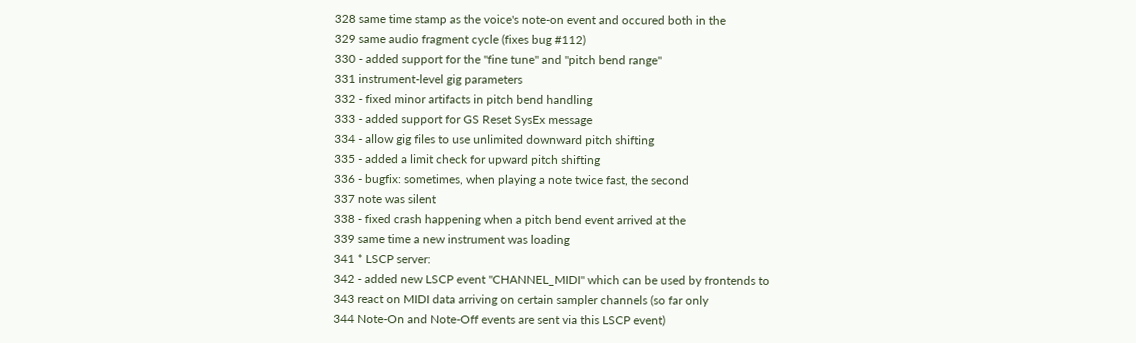328 same time stamp as the voice's note-on event and occured both in the
329 same audio fragment cycle (fixes bug #112)
330 - added support for the "fine tune" and "pitch bend range"
331 instrument-level gig parameters
332 - fixed minor artifacts in pitch bend handling
333 - added support for GS Reset SysEx message
334 - allow gig files to use unlimited downward pitch shifting
335 - added a limit check for upward pitch shifting
336 - bugfix: sometimes, when playing a note twice fast, the second
337 note was silent
338 - fixed crash happening when a pitch bend event arrived at the
339 same time a new instrument was loading
341 * LSCP server:
342 - added new LSCP event "CHANNEL_MIDI" which can be used by frontends to
343 react on MIDI data arriving on certain sampler channels (so far only
344 Note-On and Note-Off events are sent via this LSCP event)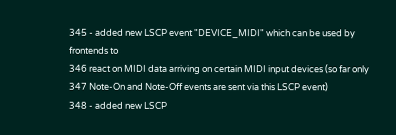345 - added new LSCP event "DEVICE_MIDI" which can be used by frontends to
346 react on MIDI data arriving on certain MIDI input devices (so far only
347 Note-On and Note-Off events are sent via this LSCP event)
348 - added new LSCP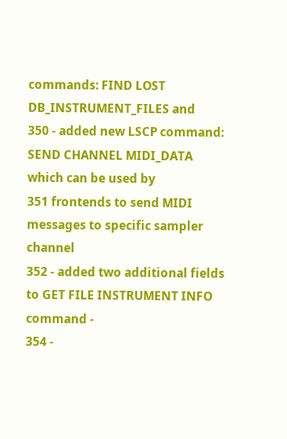commands: FIND LOST DB_INSTRUMENT_FILES and
350 - added new LSCP command: SEND CHANNEL MIDI_DATA which can be used by
351 frontends to send MIDI messages to specific sampler channel
352 - added two additional fields to GET FILE INSTRUMENT INFO command -
354 -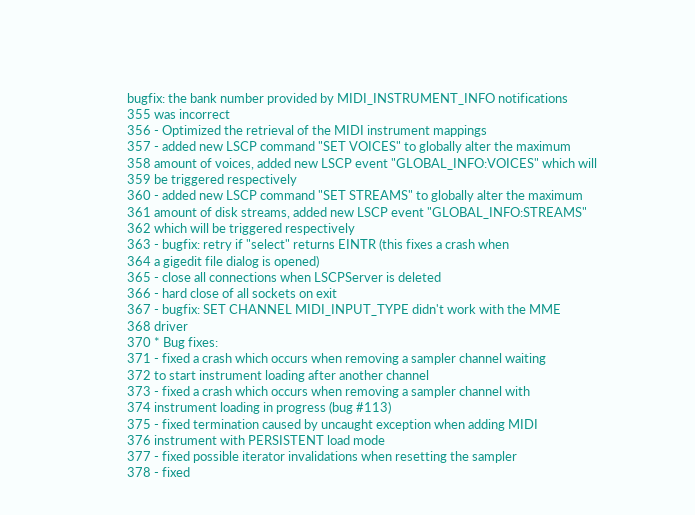bugfix: the bank number provided by MIDI_INSTRUMENT_INFO notifications
355 was incorrect
356 - Optimized the retrieval of the MIDI instrument mappings
357 - added new LSCP command "SET VOICES" to globally alter the maximum
358 amount of voices, added new LSCP event "GLOBAL_INFO:VOICES" which will
359 be triggered respectively
360 - added new LSCP command "SET STREAMS" to globally alter the maximum
361 amount of disk streams, added new LSCP event "GLOBAL_INFO:STREAMS"
362 which will be triggered respectively
363 - bugfix: retry if "select" returns EINTR (this fixes a crash when
364 a gigedit file dialog is opened)
365 - close all connections when LSCPServer is deleted
366 - hard close of all sockets on exit
367 - bugfix: SET CHANNEL MIDI_INPUT_TYPE didn't work with the MME
368 driver
370 * Bug fixes:
371 - fixed a crash which occurs when removing a sampler channel waiting
372 to start instrument loading after another channel
373 - fixed a crash which occurs when removing a sampler channel with
374 instrument loading in progress (bug #113)
375 - fixed termination caused by uncaught exception when adding MIDI
376 instrument with PERSISTENT load mode
377 - fixed possible iterator invalidations when resetting the sampler
378 - fixed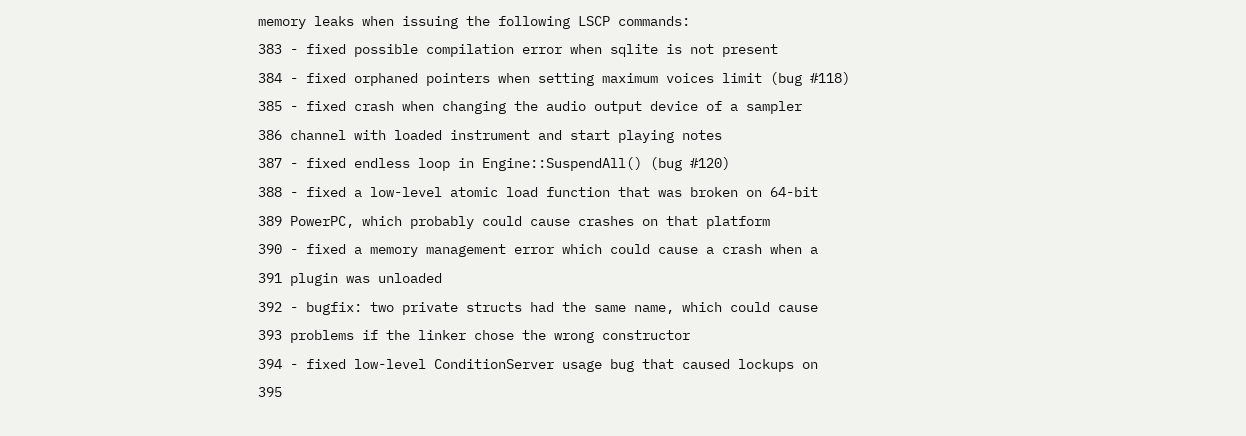memory leaks when issuing the following LSCP commands:
383 - fixed possible compilation error when sqlite is not present
384 - fixed orphaned pointers when setting maximum voices limit (bug #118)
385 - fixed crash when changing the audio output device of a sampler
386 channel with loaded instrument and start playing notes
387 - fixed endless loop in Engine::SuspendAll() (bug #120)
388 - fixed a low-level atomic load function that was broken on 64-bit
389 PowerPC, which probably could cause crashes on that platform
390 - fixed a memory management error which could cause a crash when a
391 plugin was unloaded
392 - bugfix: two private structs had the same name, which could cause
393 problems if the linker chose the wrong constructor
394 - fixed low-level ConditionServer usage bug that caused lockups on
395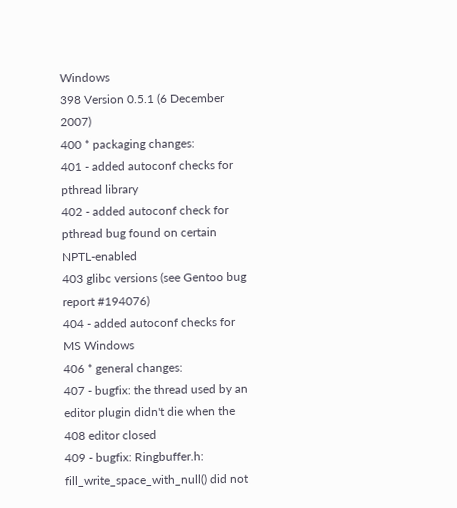Windows
398 Version 0.5.1 (6 December 2007)
400 * packaging changes:
401 - added autoconf checks for pthread library
402 - added autoconf check for pthread bug found on certain NPTL-enabled
403 glibc versions (see Gentoo bug report #194076)
404 - added autoconf checks for MS Windows
406 * general changes:
407 - bugfix: the thread used by an editor plugin didn't die when the
408 editor closed
409 - bugfix: Ringbuffer.h: fill_write_space_with_null() did not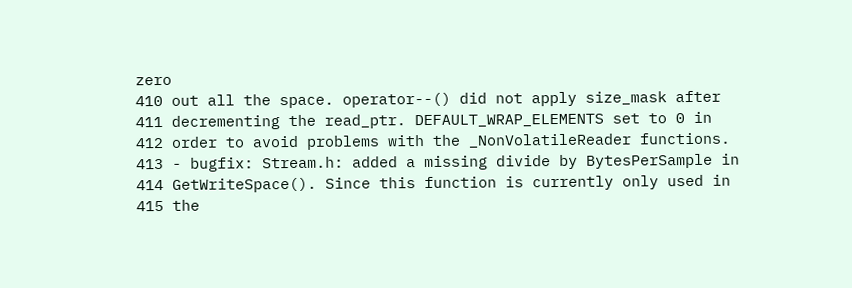zero
410 out all the space. operator--() did not apply size_mask after
411 decrementing the read_ptr. DEFAULT_WRAP_ELEMENTS set to 0 in
412 order to avoid problems with the _NonVolatileReader functions.
413 - bugfix: Stream.h: added a missing divide by BytesPerSample in
414 GetWriteSpace(). Since this function is currently only used in
415 the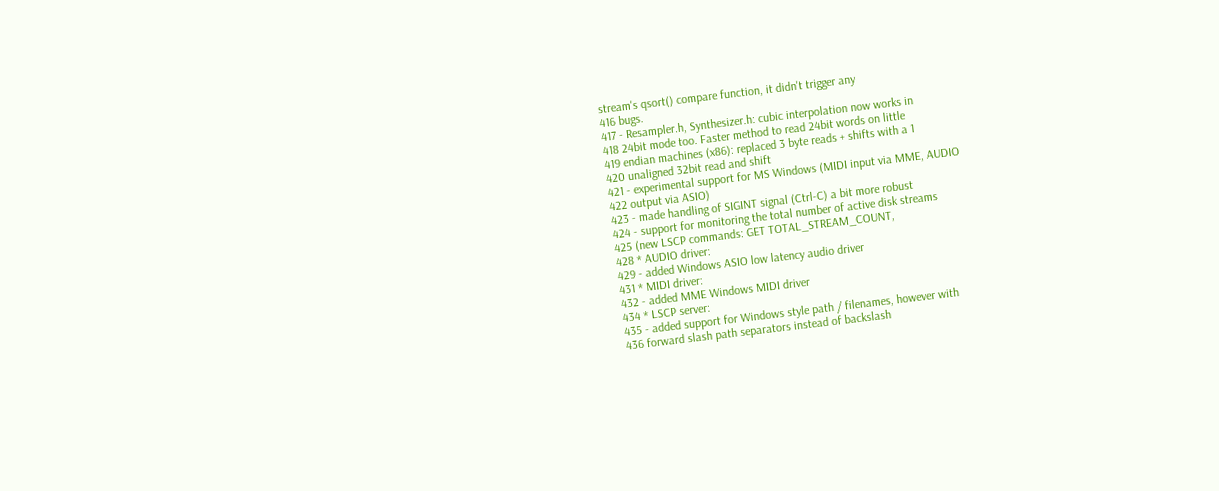stream's qsort() compare function, it didn't trigger any
416 bugs.
417 - Resampler.h, Synthesizer.h: cubic interpolation now works in
418 24bit mode too. Faster method to read 24bit words on little
419 endian machines (x86): replaced 3 byte reads + shifts with a 1
420 unaligned 32bit read and shift
421 - experimental support for MS Windows (MIDI input via MME, AUDIO
422 output via ASIO)
423 - made handling of SIGINT signal (Ctrl-C) a bit more robust
424 - support for monitoring the total number of active disk streams
425 (new LSCP commands: GET TOTAL_STREAM_COUNT,
428 * AUDIO driver:
429 - added Windows ASIO low latency audio driver
431 * MIDI driver:
432 - added MME Windows MIDI driver
434 * LSCP server:
435 - added support for Windows style path / filenames, however with
436 forward slash path separators instead of backslash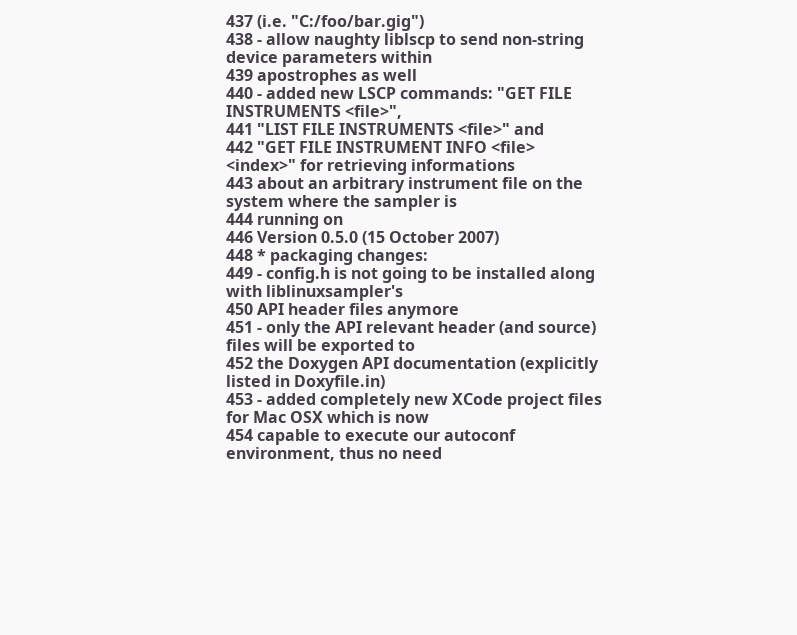437 (i.e. "C:/foo/bar.gig")
438 - allow naughty liblscp to send non-string device parameters within
439 apostrophes as well
440 - added new LSCP commands: "GET FILE INSTRUMENTS <file>",
441 "LIST FILE INSTRUMENTS <file>" and
442 "GET FILE INSTRUMENT INFO <file> <index>" for retrieving informations
443 about an arbitrary instrument file on the system where the sampler is
444 running on
446 Version 0.5.0 (15 October 2007)
448 * packaging changes:
449 - config.h is not going to be installed along with liblinuxsampler's
450 API header files anymore
451 - only the API relevant header (and source) files will be exported to
452 the Doxygen API documentation (explicitly listed in Doxyfile.in)
453 - added completely new XCode project files for Mac OSX which is now
454 capable to execute our autoconf environment, thus no need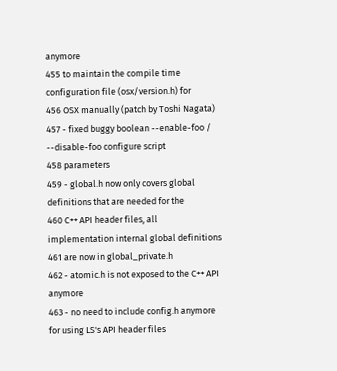anymore
455 to maintain the compile time configuration file (osx/version.h) for
456 OSX manually (patch by Toshi Nagata)
457 - fixed buggy boolean --enable-foo / --disable-foo configure script
458 parameters
459 - global.h now only covers global definitions that are needed for the
460 C++ API header files, all implementation internal global definitions
461 are now in global_private.h
462 - atomic.h is not exposed to the C++ API anymore
463 - no need to include config.h anymore for using LS's API header files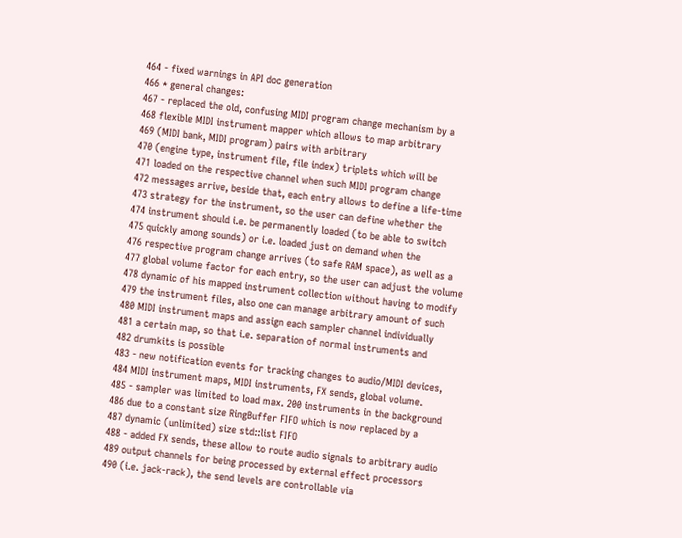464 - fixed warnings in API doc generation
466 * general changes:
467 - replaced the old, confusing MIDI program change mechanism by a
468 flexible MIDI instrument mapper which allows to map arbitrary
469 (MIDI bank, MIDI program) pairs with arbitrary
470 (engine type, instrument file, file index) triplets which will be
471 loaded on the respective channel when such MIDI program change
472 messages arrive, beside that, each entry allows to define a life-time
473 strategy for the instrument, so the user can define whether the
474 instrument should i.e. be permanently loaded (to be able to switch
475 quickly among sounds) or i.e. loaded just on demand when the
476 respective program change arrives (to safe RAM space), as well as a
477 global volume factor for each entry, so the user can adjust the volume
478 dynamic of his mapped instrument collection without having to modify
479 the instrument files, also one can manage arbitrary amount of such
480 MIDI instrument maps and assign each sampler channel individually
481 a certain map, so that i.e. separation of normal instruments and
482 drumkits is possible
483 - new notification events for tracking changes to audio/MIDI devices,
484 MIDI instrument maps, MIDI instruments, FX sends, global volume.
485 - sampler was limited to load max. 200 instruments in the background
486 due to a constant size RingBuffer FIFO which is now replaced by a
487 dynamic (unlimited) size std::list FIFO
488 - added FX sends, these allow to route audio signals to arbitrary audio
489 output channels for being processed by external effect processors
490 (i.e. jack-rack), the send levels are controllable via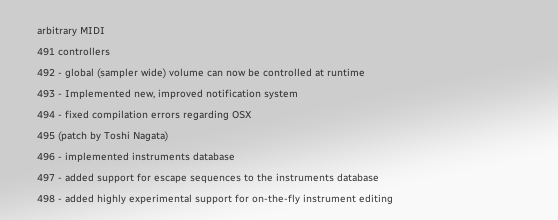arbitrary MIDI
491 controllers
492 - global (sampler wide) volume can now be controlled at runtime
493 - Implemented new, improved notification system
494 - fixed compilation errors regarding OSX
495 (patch by Toshi Nagata)
496 - implemented instruments database
497 - added support for escape sequences to the instruments database
498 - added highly experimental support for on-the-fly instrument editing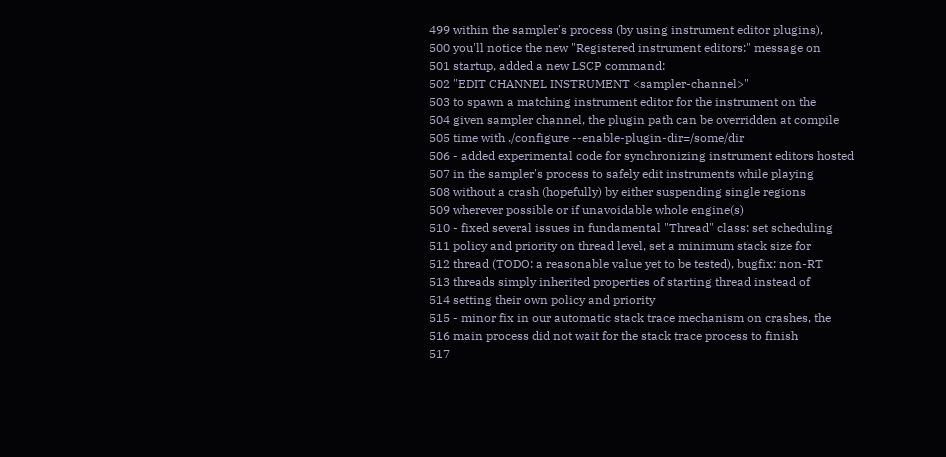499 within the sampler's process (by using instrument editor plugins),
500 you'll notice the new "Registered instrument editors:" message on
501 startup, added a new LSCP command:
502 "EDIT CHANNEL INSTRUMENT <sampler-channel>"
503 to spawn a matching instrument editor for the instrument on the
504 given sampler channel, the plugin path can be overridden at compile
505 time with ./configure --enable-plugin-dir=/some/dir
506 - added experimental code for synchronizing instrument editors hosted
507 in the sampler's process to safely edit instruments while playing
508 without a crash (hopefully) by either suspending single regions
509 wherever possible or if unavoidable whole engine(s)
510 - fixed several issues in fundamental "Thread" class: set scheduling
511 policy and priority on thread level, set a minimum stack size for
512 thread (TODO: a reasonable value yet to be tested), bugfix: non-RT
513 threads simply inherited properties of starting thread instead of
514 setting their own policy and priority
515 - minor fix in our automatic stack trace mechanism on crashes, the
516 main process did not wait for the stack trace process to finish
517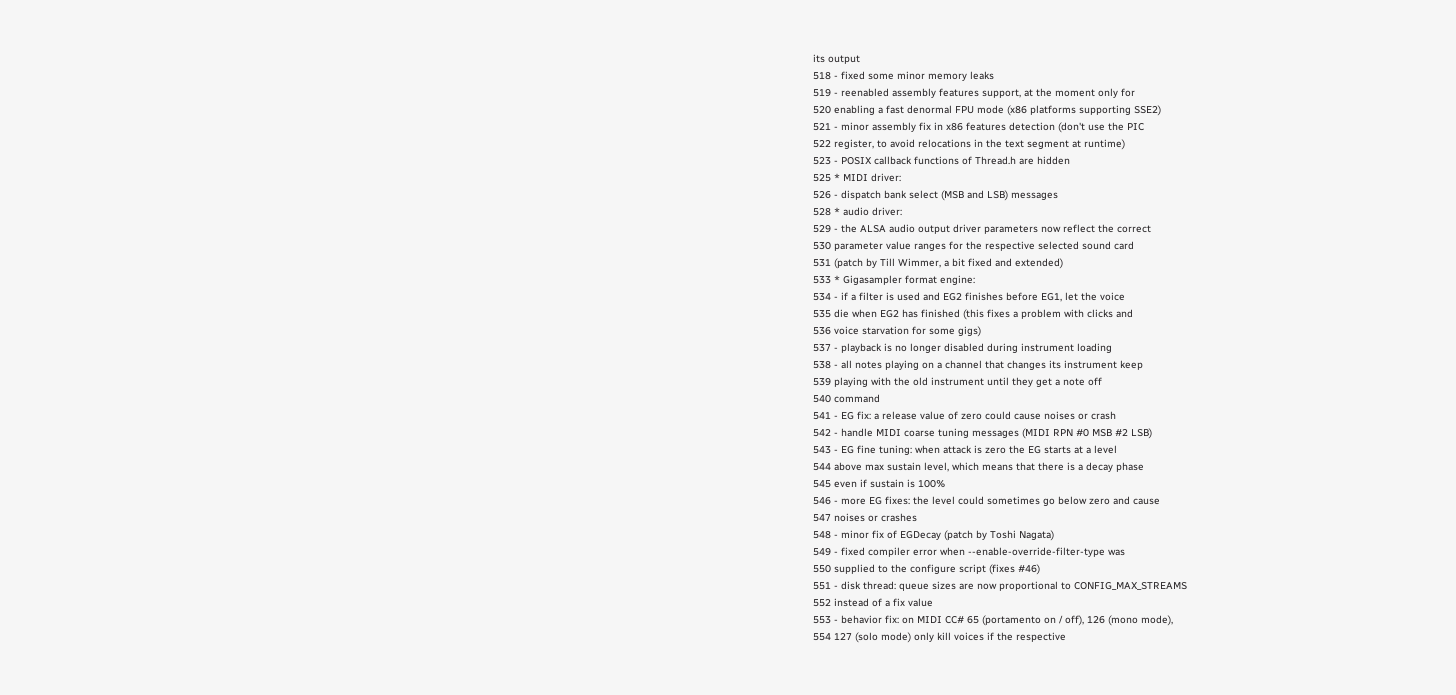its output
518 - fixed some minor memory leaks
519 - reenabled assembly features support, at the moment only for
520 enabling a fast denormal FPU mode (x86 platforms supporting SSE2)
521 - minor assembly fix in x86 features detection (don't use the PIC
522 register, to avoid relocations in the text segment at runtime)
523 - POSIX callback functions of Thread.h are hidden
525 * MIDI driver:
526 - dispatch bank select (MSB and LSB) messages
528 * audio driver:
529 - the ALSA audio output driver parameters now reflect the correct
530 parameter value ranges for the respective selected sound card
531 (patch by Till Wimmer, a bit fixed and extended)
533 * Gigasampler format engine:
534 - if a filter is used and EG2 finishes before EG1, let the voice
535 die when EG2 has finished (this fixes a problem with clicks and
536 voice starvation for some gigs)
537 - playback is no longer disabled during instrument loading
538 - all notes playing on a channel that changes its instrument keep
539 playing with the old instrument until they get a note off
540 command
541 - EG fix: a release value of zero could cause noises or crash
542 - handle MIDI coarse tuning messages (MIDI RPN #0 MSB #2 LSB)
543 - EG fine tuning: when attack is zero the EG starts at a level
544 above max sustain level, which means that there is a decay phase
545 even if sustain is 100%
546 - more EG fixes: the level could sometimes go below zero and cause
547 noises or crashes
548 - minor fix of EGDecay (patch by Toshi Nagata)
549 - fixed compiler error when --enable-override-filter-type was
550 supplied to the configure script (fixes #46)
551 - disk thread: queue sizes are now proportional to CONFIG_MAX_STREAMS
552 instead of a fix value
553 - behavior fix: on MIDI CC# 65 (portamento on / off), 126 (mono mode),
554 127 (solo mode) only kill voices if the respective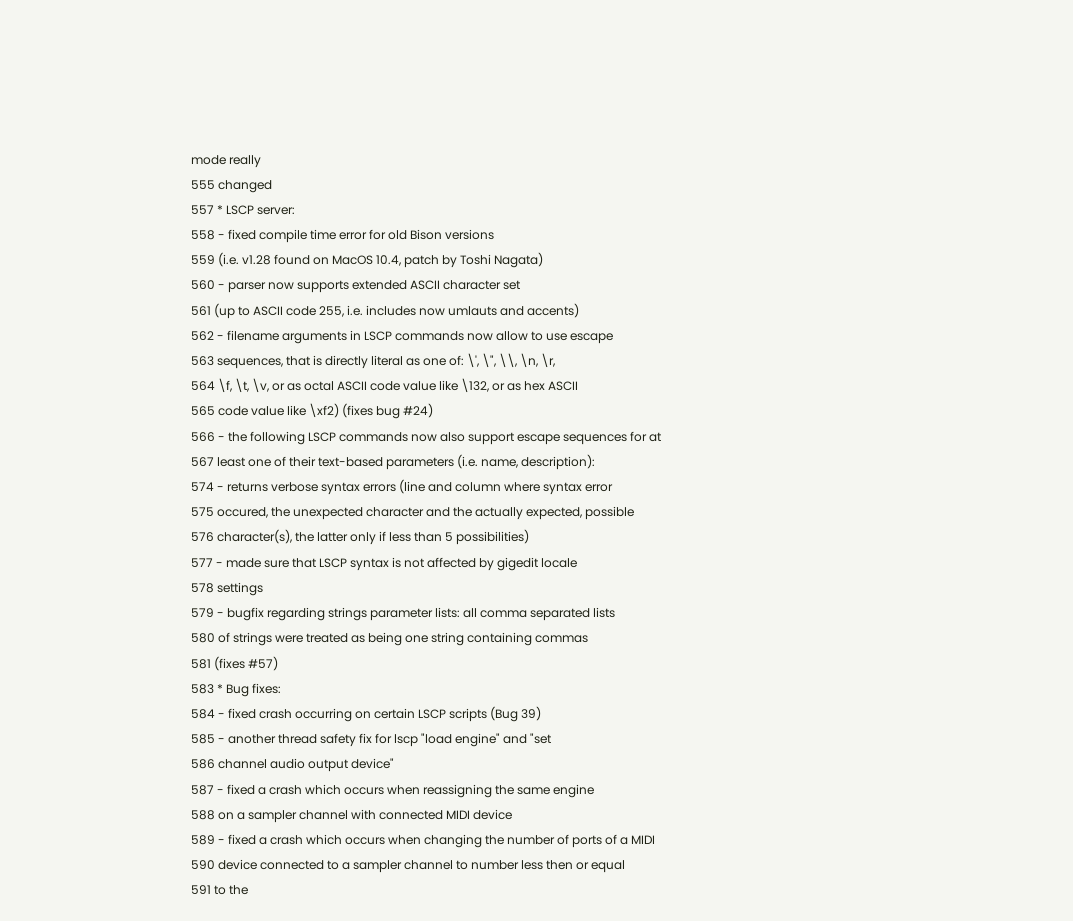mode really
555 changed
557 * LSCP server:
558 - fixed compile time error for old Bison versions
559 (i.e. v1.28 found on MacOS 10.4, patch by Toshi Nagata)
560 - parser now supports extended ASCII character set
561 (up to ASCII code 255, i.e. includes now umlauts and accents)
562 - filename arguments in LSCP commands now allow to use escape
563 sequences, that is directly literal as one of: \', \", \\, \n, \r,
564 \f, \t, \v, or as octal ASCII code value like \132, or as hex ASCII
565 code value like \xf2) (fixes bug #24)
566 - the following LSCP commands now also support escape sequences for at
567 least one of their text-based parameters (i.e. name, description):
574 - returns verbose syntax errors (line and column where syntax error
575 occured, the unexpected character and the actually expected, possible
576 character(s), the latter only if less than 5 possibilities)
577 - made sure that LSCP syntax is not affected by gigedit locale
578 settings
579 - bugfix regarding strings parameter lists: all comma separated lists
580 of strings were treated as being one string containing commas
581 (fixes #57)
583 * Bug fixes:
584 - fixed crash occurring on certain LSCP scripts (Bug 39)
585 - another thread safety fix for lscp "load engine" and "set
586 channel audio output device"
587 - fixed a crash which occurs when reassigning the same engine
588 on a sampler channel with connected MIDI device
589 - fixed a crash which occurs when changing the number of ports of a MIDI
590 device connected to a sampler channel to number less then or equal
591 to the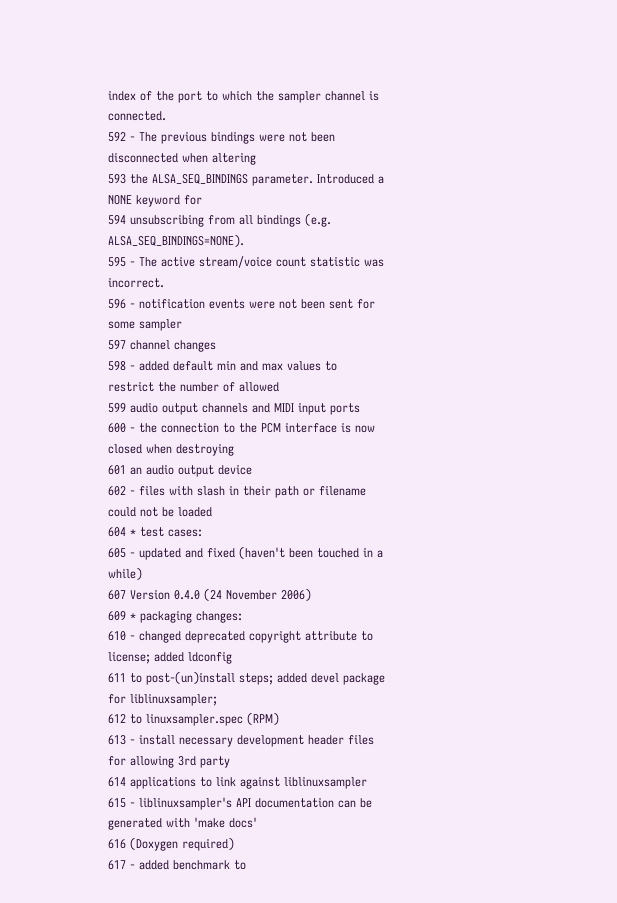index of the port to which the sampler channel is connected.
592 - The previous bindings were not been disconnected when altering
593 the ALSA_SEQ_BINDINGS parameter. Introduced a NONE keyword for
594 unsubscribing from all bindings (e.g. ALSA_SEQ_BINDINGS=NONE).
595 - The active stream/voice count statistic was incorrect.
596 - notification events were not been sent for some sampler
597 channel changes
598 - added default min and max values to restrict the number of allowed
599 audio output channels and MIDI input ports
600 - the connection to the PCM interface is now closed when destroying
601 an audio output device
602 - files with slash in their path or filename could not be loaded
604 * test cases:
605 - updated and fixed (haven't been touched in a while)
607 Version 0.4.0 (24 November 2006)
609 * packaging changes:
610 - changed deprecated copyright attribute to license; added ldconfig
611 to post-(un)install steps; added devel package for liblinuxsampler;
612 to linuxsampler.spec (RPM)
613 - install necessary development header files for allowing 3rd party
614 applications to link against liblinuxsampler
615 - liblinuxsampler's API documentation can be generated with 'make docs'
616 (Doxygen required)
617 - added benchmark to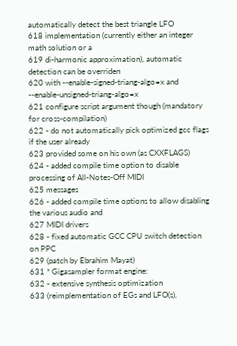automatically detect the best triangle LFO
618 implementation (currently either an integer math solution or a
619 di-harmonic approximation), automatic detection can be overriden
620 with --enable-signed-triang-algo=x and --enable-unsigned-triang-algo=x
621 configure script argument though (mandatory for cross-compilation)
622 - do not automatically pick optimized gcc flags if the user already
623 provided some on his own (as CXXFLAGS)
624 - added compile time option to disable processing of All-Notes-Off MIDI
625 messages
626 - added compile time options to allow disabling the various audio and
627 MIDI drivers
628 - fixed automatic GCC CPU switch detection on PPC
629 (patch by Ebrahim Mayat)
631 * Gigasampler format engine:
632 - extensive synthesis optimization
633 (reimplementation of EGs and LFO(s),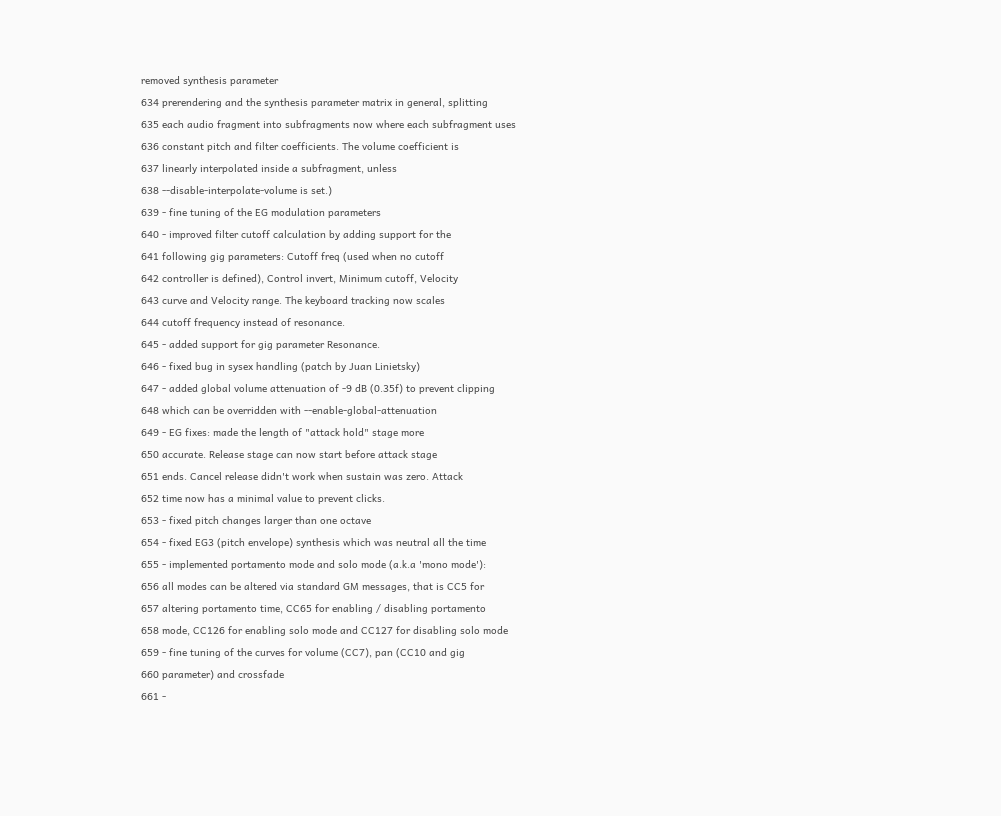removed synthesis parameter
634 prerendering and the synthesis parameter matrix in general, splitting
635 each audio fragment into subfragments now where each subfragment uses
636 constant pitch and filter coefficients. The volume coefficient is
637 linearly interpolated inside a subfragment, unless
638 --disable-interpolate-volume is set.)
639 - fine tuning of the EG modulation parameters
640 - improved filter cutoff calculation by adding support for the
641 following gig parameters: Cutoff freq (used when no cutoff
642 controller is defined), Control invert, Minimum cutoff, Velocity
643 curve and Velocity range. The keyboard tracking now scales
644 cutoff frequency instead of resonance.
645 - added support for gig parameter Resonance.
646 - fixed bug in sysex handling (patch by Juan Linietsky)
647 - added global volume attenuation of -9 dB (0.35f) to prevent clipping
648 which can be overridden with --enable-global-attenuation
649 - EG fixes: made the length of "attack hold" stage more
650 accurate. Release stage can now start before attack stage
651 ends. Cancel release didn't work when sustain was zero. Attack
652 time now has a minimal value to prevent clicks.
653 - fixed pitch changes larger than one octave
654 - fixed EG3 (pitch envelope) synthesis which was neutral all the time
655 - implemented portamento mode and solo mode (a.k.a 'mono mode'):
656 all modes can be altered via standard GM messages, that is CC5 for
657 altering portamento time, CC65 for enabling / disabling portamento
658 mode, CC126 for enabling solo mode and CC127 for disabling solo mode
659 - fine tuning of the curves for volume (CC7), pan (CC10 and gig
660 parameter) and crossfade
661 -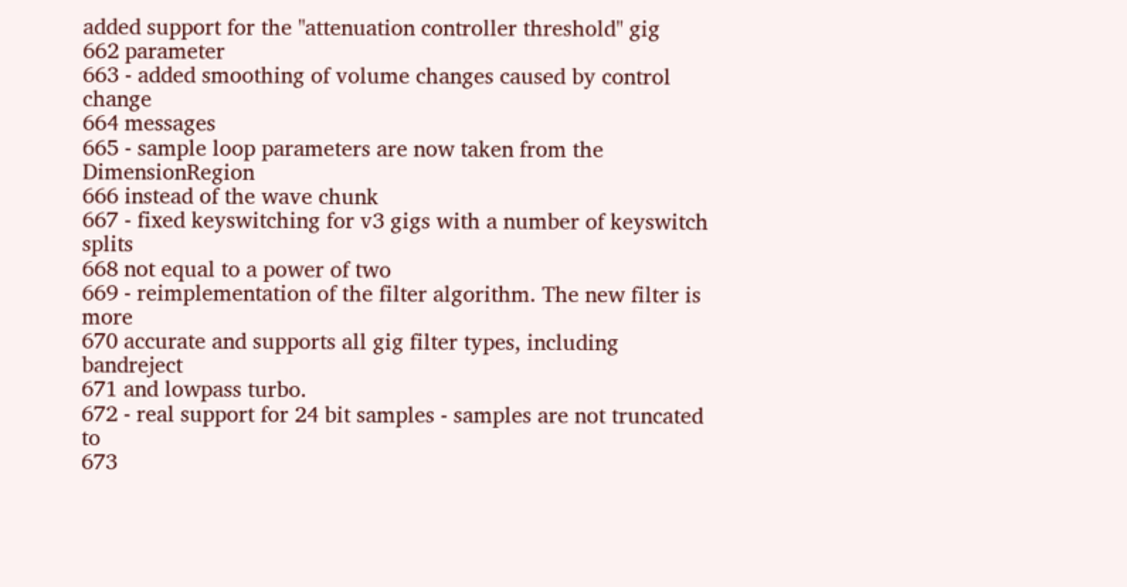added support for the "attenuation controller threshold" gig
662 parameter
663 - added smoothing of volume changes caused by control change
664 messages
665 - sample loop parameters are now taken from the DimensionRegion
666 instead of the wave chunk
667 - fixed keyswitching for v3 gigs with a number of keyswitch splits
668 not equal to a power of two
669 - reimplementation of the filter algorithm. The new filter is more
670 accurate and supports all gig filter types, including bandreject
671 and lowpass turbo.
672 - real support for 24 bit samples - samples are not truncated to
673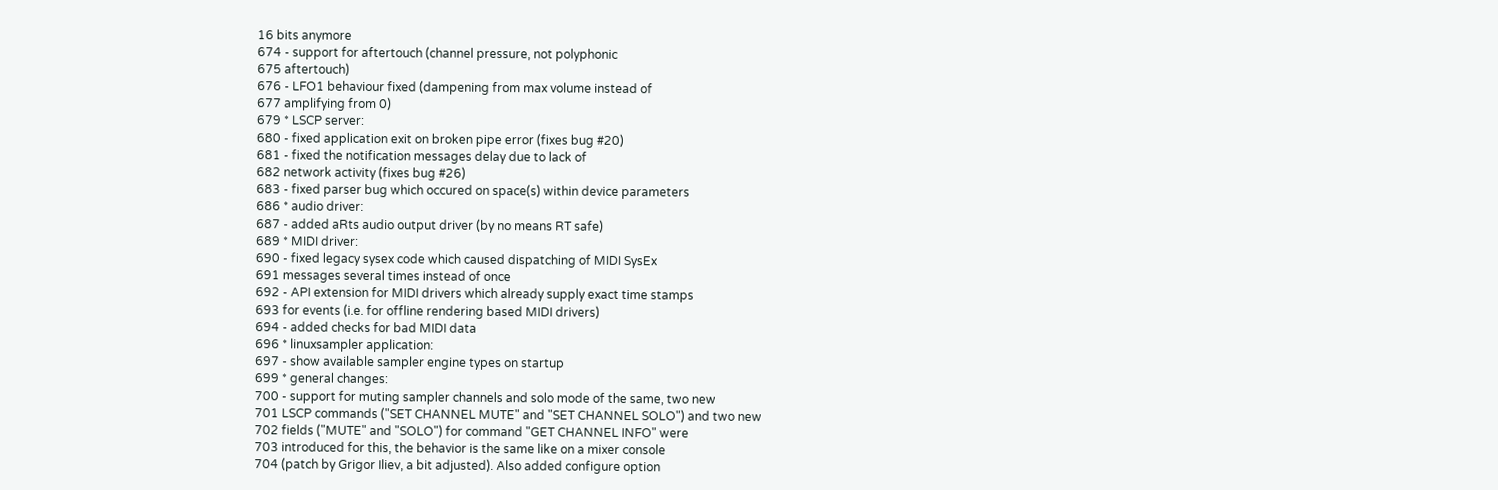16 bits anymore
674 - support for aftertouch (channel pressure, not polyphonic
675 aftertouch)
676 - LFO1 behaviour fixed (dampening from max volume instead of
677 amplifying from 0)
679 * LSCP server:
680 - fixed application exit on broken pipe error (fixes bug #20)
681 - fixed the notification messages delay due to lack of
682 network activity (fixes bug #26)
683 - fixed parser bug which occured on space(s) within device parameters
686 * audio driver:
687 - added aRts audio output driver (by no means RT safe)
689 * MIDI driver:
690 - fixed legacy sysex code which caused dispatching of MIDI SysEx
691 messages several times instead of once
692 - API extension for MIDI drivers which already supply exact time stamps
693 for events (i.e. for offline rendering based MIDI drivers)
694 - added checks for bad MIDI data
696 * linuxsampler application:
697 - show available sampler engine types on startup
699 * general changes:
700 - support for muting sampler channels and solo mode of the same, two new
701 LSCP commands ("SET CHANNEL MUTE" and "SET CHANNEL SOLO") and two new
702 fields ("MUTE" and "SOLO") for command "GET CHANNEL INFO" were
703 introduced for this, the behavior is the same like on a mixer console
704 (patch by Grigor Iliev, a bit adjusted). Also added configure option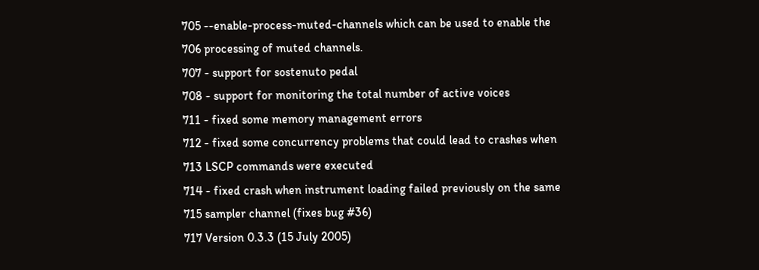705 --enable-process-muted-channels which can be used to enable the
706 processing of muted channels.
707 - support for sostenuto pedal
708 - support for monitoring the total number of active voices
711 - fixed some memory management errors
712 - fixed some concurrency problems that could lead to crashes when
713 LSCP commands were executed
714 - fixed crash when instrument loading failed previously on the same
715 sampler channel (fixes bug #36)
717 Version 0.3.3 (15 July 2005)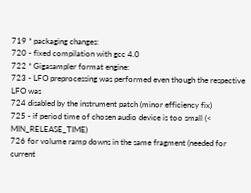719 * packaging changes:
720 - fixed compilation with gcc 4.0
722 * Gigasampler format engine:
723 - LFO preprocessing was performed even though the respective LFO was
724 disabled by the instrument patch (minor efficiency fix)
725 - if period time of chosen audio device is too small (< MIN_RELEASE_TIME)
726 for volume ramp downs in the same fragment (needed for current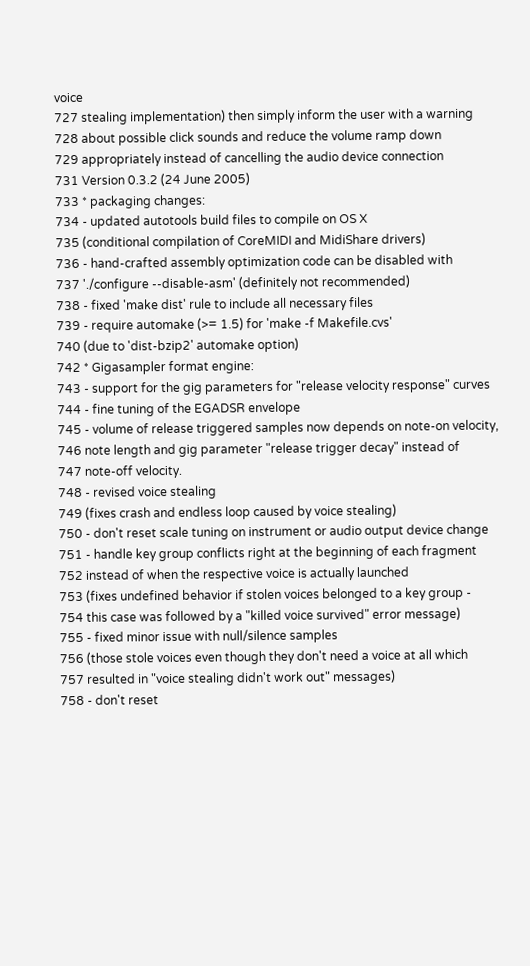voice
727 stealing implementation) then simply inform the user with a warning
728 about possible click sounds and reduce the volume ramp down
729 appropriately instead of cancelling the audio device connection
731 Version 0.3.2 (24 June 2005)
733 * packaging changes:
734 - updated autotools build files to compile on OS X
735 (conditional compilation of CoreMIDI and MidiShare drivers)
736 - hand-crafted assembly optimization code can be disabled with
737 './configure --disable-asm' (definitely not recommended)
738 - fixed 'make dist' rule to include all necessary files
739 - require automake (>= 1.5) for 'make -f Makefile.cvs'
740 (due to 'dist-bzip2' automake option)
742 * Gigasampler format engine:
743 - support for the gig parameters for "release velocity response" curves
744 - fine tuning of the EGADSR envelope
745 - volume of release triggered samples now depends on note-on velocity,
746 note length and gig parameter "release trigger decay" instead of
747 note-off velocity.
748 - revised voice stealing
749 (fixes crash and endless loop caused by voice stealing)
750 - don't reset scale tuning on instrument or audio output device change
751 - handle key group conflicts right at the beginning of each fragment
752 instead of when the respective voice is actually launched
753 (fixes undefined behavior if stolen voices belonged to a key group -
754 this case was followed by a "killed voice survived" error message)
755 - fixed minor issue with null/silence samples
756 (those stole voices even though they don't need a voice at all which
757 resulted in "voice stealing didn't work out" messages)
758 - don't reset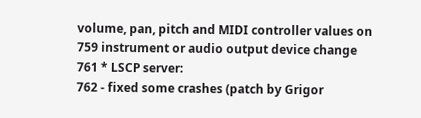volume, pan, pitch and MIDI controller values on
759 instrument or audio output device change
761 * LSCP server:
762 - fixed some crashes (patch by Grigor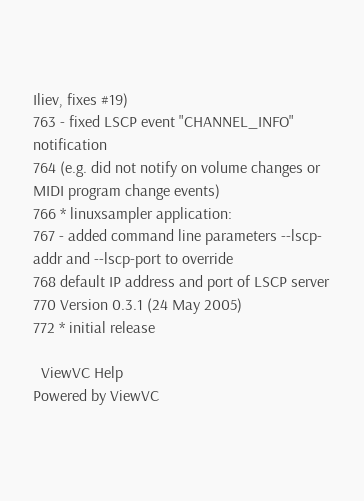Iliev, fixes #19)
763 - fixed LSCP event "CHANNEL_INFO" notification
764 (e.g. did not notify on volume changes or MIDI program change events)
766 * linuxsampler application:
767 - added command line parameters --lscp-addr and --lscp-port to override
768 default IP address and port of LSCP server
770 Version 0.3.1 (24 May 2005)
772 * initial release

  ViewVC Help
Powered by ViewVC